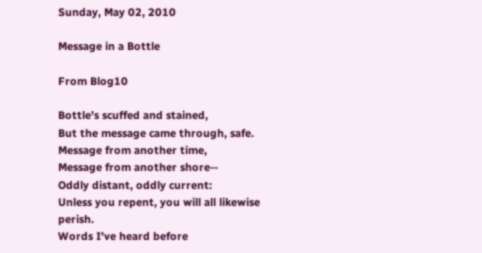Sunday, May 02, 2010

Message in a Bottle

From Blog10

Bottle's scuffed and stained,
But the message came through, safe.
Message from another time,
Message from another shore--
Oddly distant, oddly current:
Unless you repent, you will all likewise perish.
Words I've heard before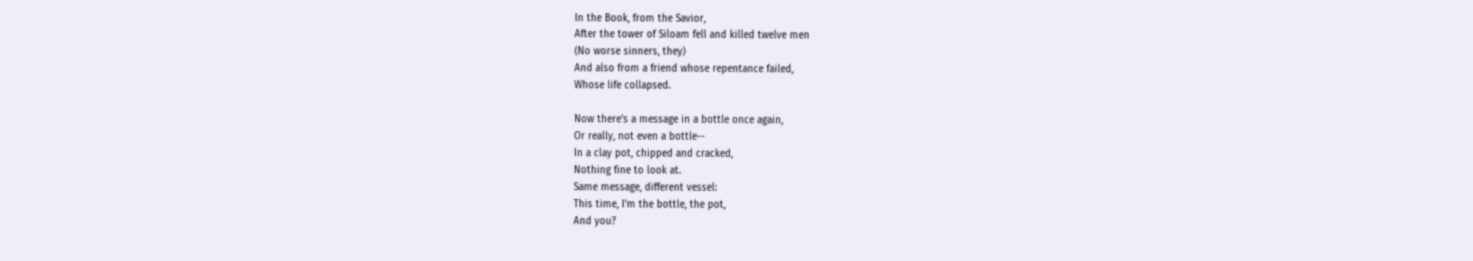In the Book, from the Savior,
After the tower of Siloam fell and killed twelve men
(No worse sinners, they)
And also from a friend whose repentance failed,
Whose life collapsed.

Now there's a message in a bottle once again,
Or really, not even a bottle--
In a clay pot, chipped and cracked,
Nothing fine to look at.
Same message, different vessel:
This time, I'm the bottle, the pot,
And you?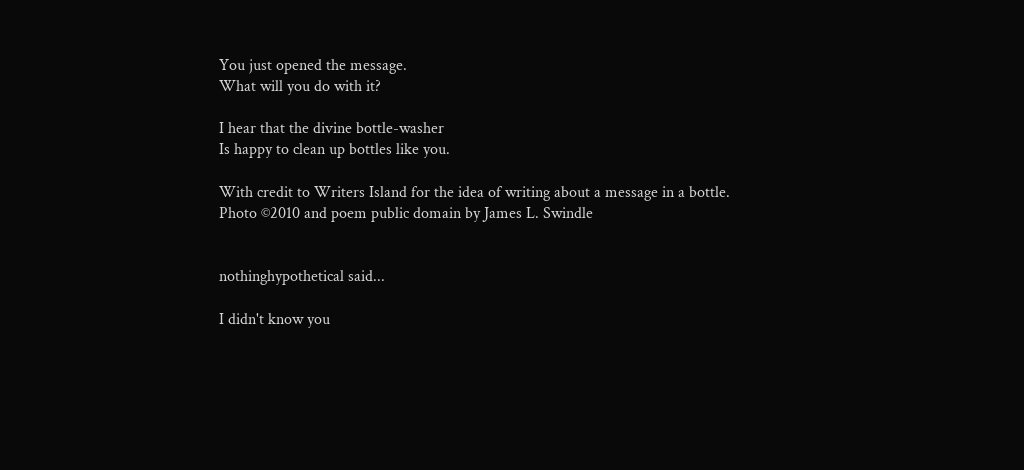You just opened the message.
What will you do with it?

I hear that the divine bottle-washer
Is happy to clean up bottles like you.

With credit to Writers Island for the idea of writing about a message in a bottle.
Photo ©2010 and poem public domain by James L. Swindle


nothinghypothetical said...

I didn't know you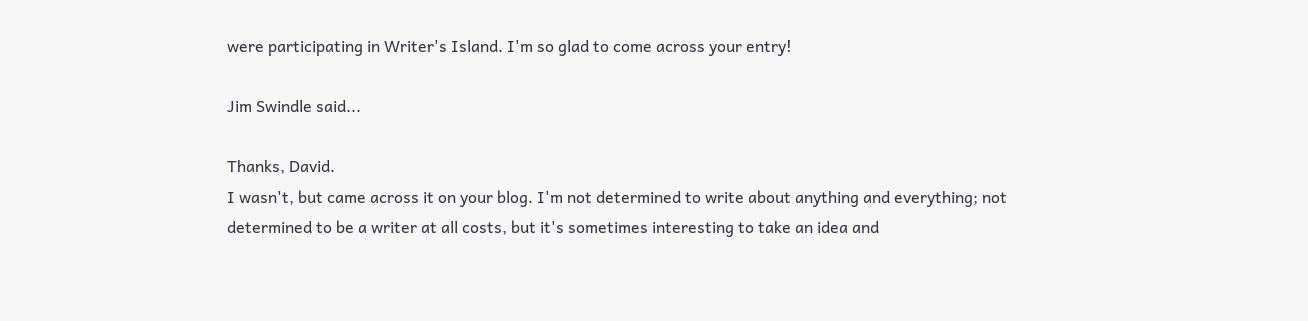were participating in Writer's Island. I'm so glad to come across your entry!

Jim Swindle said...

Thanks, David.
I wasn't, but came across it on your blog. I'm not determined to write about anything and everything; not determined to be a writer at all costs, but it's sometimes interesting to take an idea and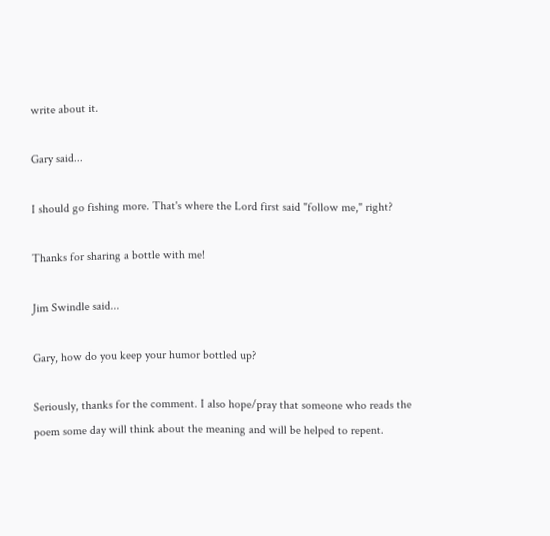write about it.

Gary said...

I should go fishing more. That's where the Lord first said "follow me," right?

Thanks for sharing a bottle with me!

Jim Swindle said...

Gary, how do you keep your humor bottled up?

Seriously, thanks for the comment. I also hope/pray that someone who reads the poem some day will think about the meaning and will be helped to repent.